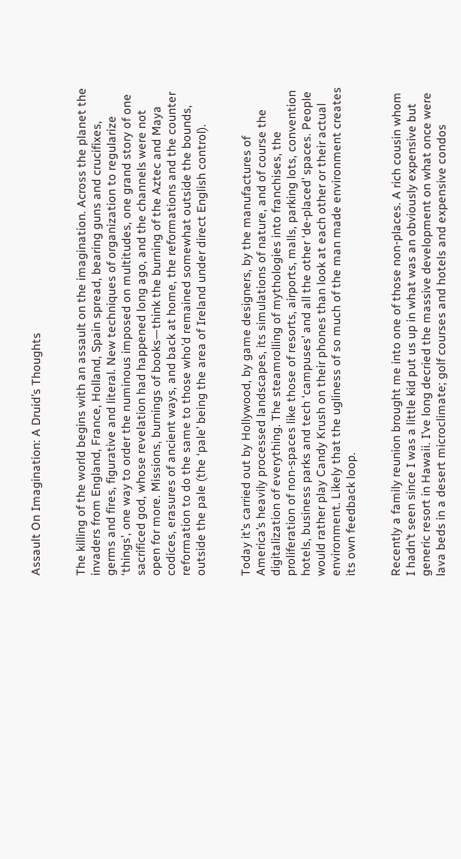Assault On Imagination: A Druid’s Thoughts


The killing of the world begins with an assault on the imagination. Across the planet the invaders from England, France, Holland, Spain spread, bearing guns and crucifixes, germs and fires, figurative and literal. New techniques of organization to regularize ‘things’, one way to order the numinous imposed on multitudes, one grand story of one sacrificed god, whose revelation had happened long ago, and the channels were not open for more. Missions, burnings of books—think the burning of the Aztec and Maya codices, erasures of ancient ways, and back at home, the reformations and the counter reformation to do the same to those who’d remained somewhat outside the bounds, outside the pale (the ‘pale’ being the area of Ireland under direct English control).


Today it’s carried out by Hollywood, by game designers, by the manufactures of America’s heavily processed landscapes, its simulations of nature, and of course the digitalization of everything. The steamrolling of mythologies into franchises, the proliferation of non-spaces like those of resorts, airports, malls, parking lots, convention hotels, business parks and tech ‘campuses’ and all the other ‘de-placed’ spaces. People would rather play Candy Krush on their phones than look at each other or their actual environment. Likely that the ugliness of so much of the man made environment creates its own feedback loop.


Recently a family reunion brought me into one of those non-places. A rich cousin whom I hadn’t seen since I was a little kid put us up in what was an obviously expensive but generic resort in Hawaii. I’ve long decried the massive development on what once were lava beds in a desert microclimate; golf courses and hotels and expensive condos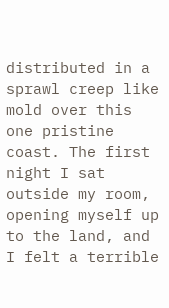distributed in a sprawl creep like mold over this one pristine coast. The first night I sat outside my room, opening myself up to the land, and I felt a terrible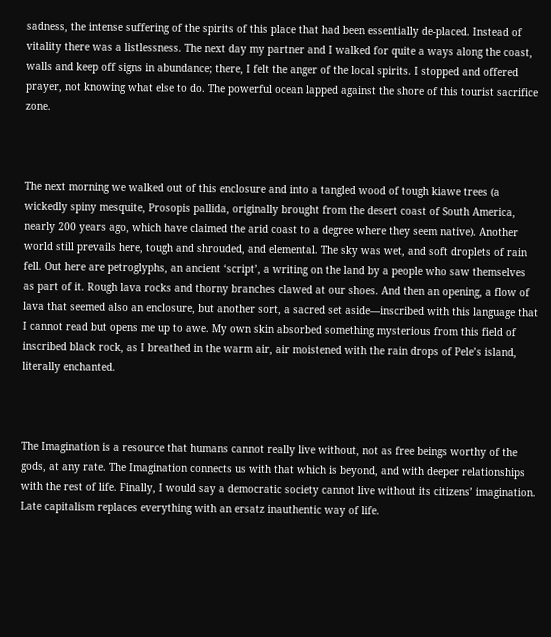sadness, the intense suffering of the spirits of this place that had been essentially de-placed. Instead of vitality there was a listlessness. The next day my partner and I walked for quite a ways along the coast, walls and keep off signs in abundance; there, I felt the anger of the local spirits. I stopped and offered prayer, not knowing what else to do. The powerful ocean lapped against the shore of this tourist sacrifice zone.



The next morning we walked out of this enclosure and into a tangled wood of tough kiawe trees (a wickedly spiny mesquite, Prosopis pallida, originally brought from the desert coast of South America, nearly 200 years ago, which have claimed the arid coast to a degree where they seem native). Another world still prevails here, tough and shrouded, and elemental. The sky was wet, and soft droplets of rain fell. Out here are petroglyphs, an ancient ‘script’, a writing on the land by a people who saw themselves as part of it. Rough lava rocks and thorny branches clawed at our shoes. And then an opening, a flow of lava that seemed also an enclosure, but another sort, a sacred set aside—inscribed with this language that I cannot read but opens me up to awe. My own skin absorbed something mysterious from this field of inscribed black rock, as I breathed in the warm air, air moistened with the rain drops of Pele’s island, literally enchanted.



The Imagination is a resource that humans cannot really live without, not as free beings worthy of the gods, at any rate. The Imagination connects us with that which is beyond, and with deeper relationships with the rest of life. Finally, I would say a democratic society cannot live without its citizens’ imagination. Late capitalism replaces everything with an ersatz inauthentic way of life.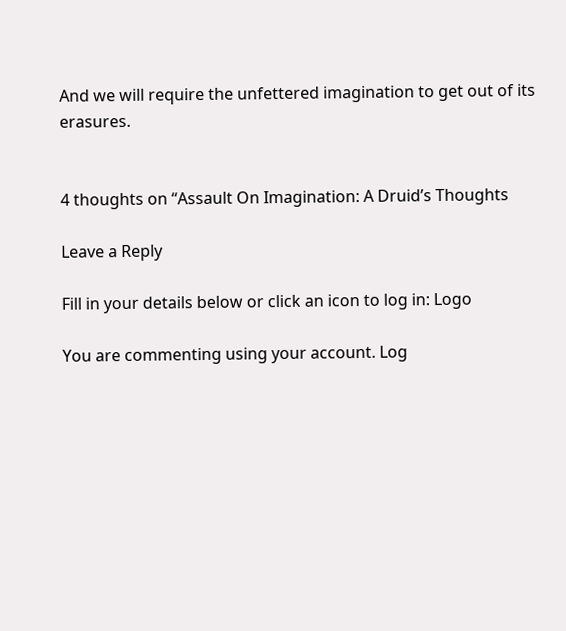And we will require the unfettered imagination to get out of its erasures.


4 thoughts on “Assault On Imagination: A Druid’s Thoughts

Leave a Reply

Fill in your details below or click an icon to log in: Logo

You are commenting using your account. Log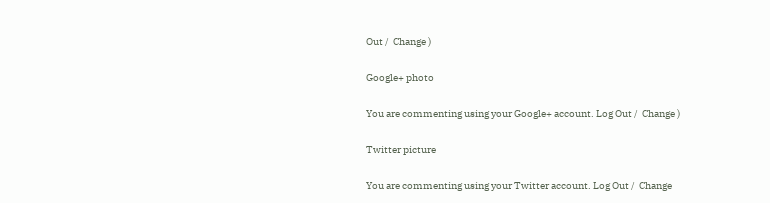Out /  Change )

Google+ photo

You are commenting using your Google+ account. Log Out /  Change )

Twitter picture

You are commenting using your Twitter account. Log Out /  Change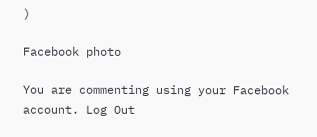)

Facebook photo

You are commenting using your Facebook account. Log Out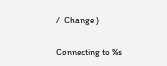/  Change )


Connecting to %s